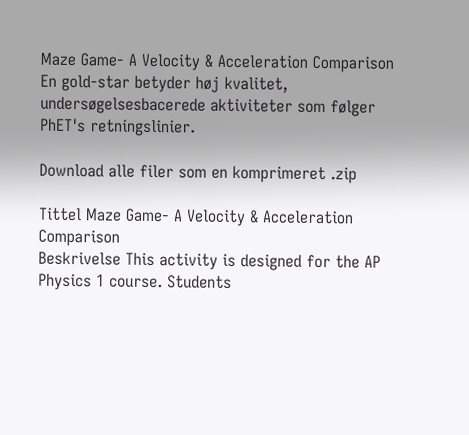Maze Game- A Velocity & Acceleration Comparison En gold-star betyder høj kvalitet, undersøgelsesbacerede aktiviteter som følger PhET's retningslinier.

Download alle filer som en komprimeret .zip

Tittel Maze Game- A Velocity & Acceleration Comparison
Beskrivelse This activity is designed for the AP Physics 1 course. Students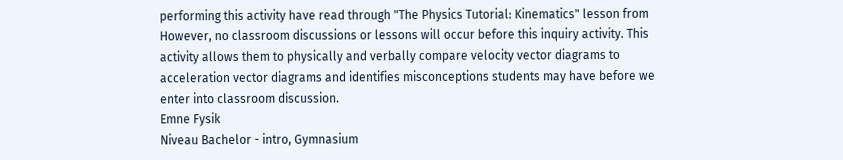performing this activity have read through "The Physics Tutorial: Kinematics" lesson from However, no classroom discussions or lessons will occur before this inquiry activity. This activity allows them to physically and verbally compare velocity vector diagrams to acceleration vector diagrams and identifies misconceptions students may have before we enter into classroom discussion.
Emne Fysik
Niveau Bachelor - intro, Gymnasium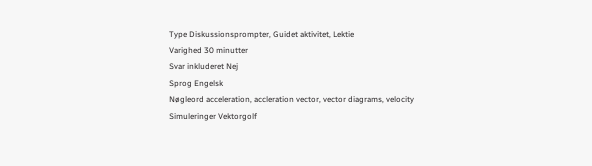Type Diskussionsprompter, Guidet aktivitet, Lektie
Varighed 30 minutter
Svar inkluderet Nej
Sprog Engelsk
Nøgleord acceleration, accleration vector, vector diagrams, velocity
Simuleringer Vektorgolf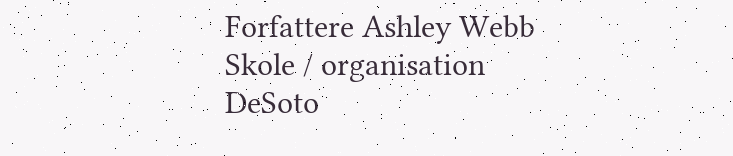Forfattere Ashley Webb
Skole / organisation DeSoto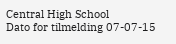Central High School
Dato for tilmelding 07-07-15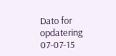Dato for opdatering 07-07-15